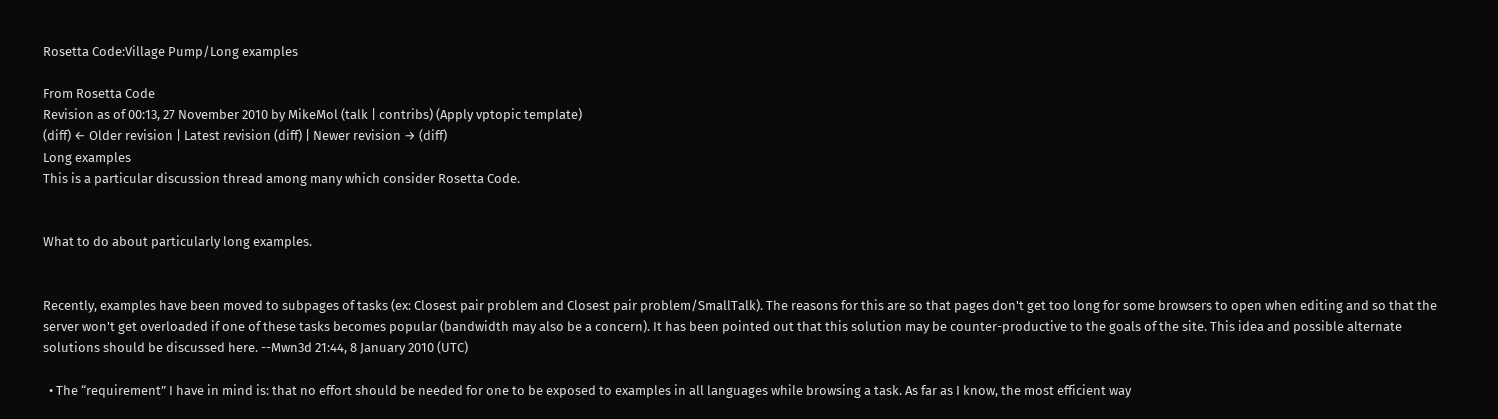Rosetta Code:Village Pump/Long examples

From Rosetta Code
Revision as of 00:13, 27 November 2010 by MikeMol (talk | contribs) (Apply vptopic template)
(diff) ← Older revision | Latest revision (diff) | Newer revision → (diff)
Long examples
This is a particular discussion thread among many which consider Rosetta Code.


What to do about particularly long examples.


Recently, examples have been moved to subpages of tasks (ex: Closest pair problem and Closest pair problem/SmallTalk). The reasons for this are so that pages don't get too long for some browsers to open when editing and so that the server won't get overloaded if one of these tasks becomes popular (bandwidth may also be a concern). It has been pointed out that this solution may be counter-productive to the goals of the site. This idea and possible alternate solutions should be discussed here. --Mwn3d 21:44, 8 January 2010 (UTC)

  • The “requirement” I have in mind is: that no effort should be needed for one to be exposed to examples in all languages while browsing a task. As far as I know, the most efficient way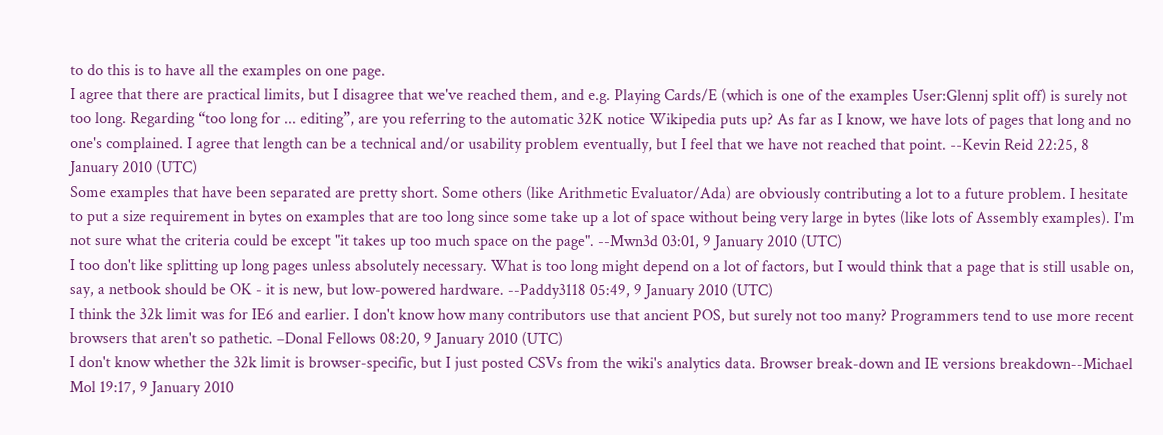to do this is to have all the examples on one page.
I agree that there are practical limits, but I disagree that we've reached them, and e.g. Playing Cards/E (which is one of the examples User:Glennj split off) is surely not too long. Regarding “too long for ... editing”, are you referring to the automatic 32K notice Wikipedia puts up? As far as I know, we have lots of pages that long and no one's complained. I agree that length can be a technical and/or usability problem eventually, but I feel that we have not reached that point. --Kevin Reid 22:25, 8 January 2010 (UTC)
Some examples that have been separated are pretty short. Some others (like Arithmetic Evaluator/Ada) are obviously contributing a lot to a future problem. I hesitate to put a size requirement in bytes on examples that are too long since some take up a lot of space without being very large in bytes (like lots of Assembly examples). I'm not sure what the criteria could be except "it takes up too much space on the page". --Mwn3d 03:01, 9 January 2010 (UTC)
I too don't like splitting up long pages unless absolutely necessary. What is too long might depend on a lot of factors, but I would think that a page that is still usable on, say, a netbook should be OK - it is new, but low-powered hardware. --Paddy3118 05:49, 9 January 2010 (UTC)
I think the 32k limit was for IE6 and earlier. I don't know how many contributors use that ancient POS, but surely not too many? Programmers tend to use more recent browsers that aren't so pathetic. –Donal Fellows 08:20, 9 January 2010 (UTC)
I don't know whether the 32k limit is browser-specific, but I just posted CSVs from the wiki's analytics data. Browser break-down and IE versions breakdown--Michael Mol 19:17, 9 January 2010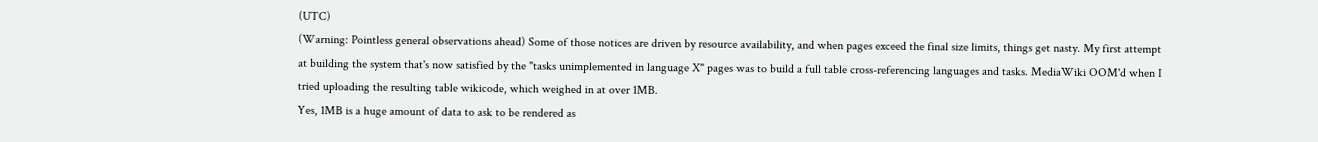(UTC)
(Warning: Pointless general observations ahead) Some of those notices are driven by resource availability, and when pages exceed the final size limits, things get nasty. My first attempt at building the system that's now satisfied by the "tasks unimplemented in language X" pages was to build a full table cross-referencing languages and tasks. MediaWiki OOM'd when I tried uploading the resulting table wikicode, which weighed in at over 1MB.
Yes, 1MB is a huge amount of data to ask to be rendered as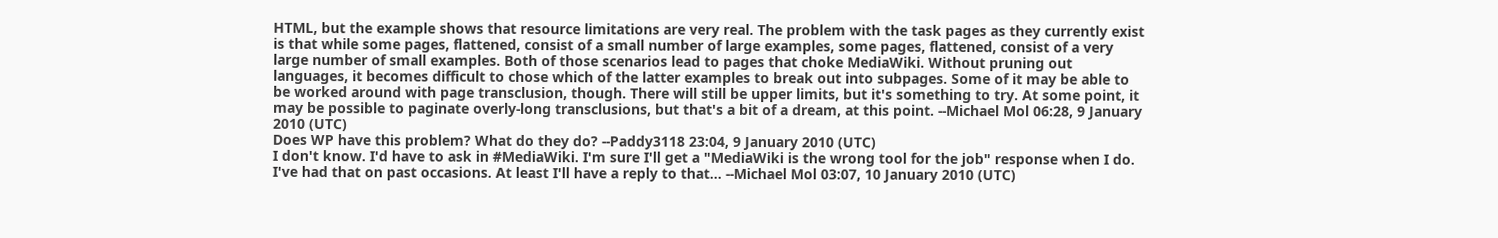HTML, but the example shows that resource limitations are very real. The problem with the task pages as they currently exist is that while some pages, flattened, consist of a small number of large examples, some pages, flattened, consist of a very large number of small examples. Both of those scenarios lead to pages that choke MediaWiki. Without pruning out languages, it becomes difficult to chose which of the latter examples to break out into subpages. Some of it may be able to be worked around with page transclusion, though. There will still be upper limits, but it's something to try. At some point, it may be possible to paginate overly-long transclusions, but that's a bit of a dream, at this point. --Michael Mol 06:28, 9 January 2010 (UTC)
Does WP have this problem? What do they do? --Paddy3118 23:04, 9 January 2010 (UTC)
I don't know. I'd have to ask in #MediaWiki. I'm sure I'll get a "MediaWiki is the wrong tool for the job" response when I do. I've had that on past occasions. At least I'll have a reply to that... --Michael Mol 03:07, 10 January 2010 (UTC)